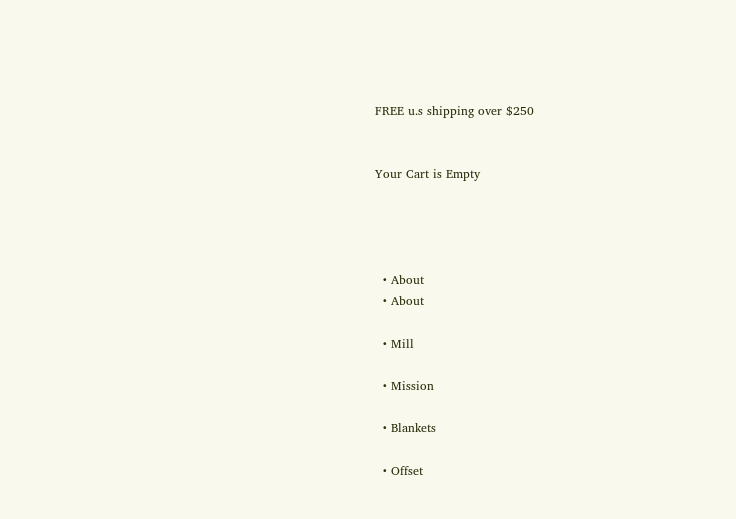FREE u.s shipping over $250


Your Cart is Empty




  • About
  • About

  • Mill

  • Mission

  • Blankets

  • Offset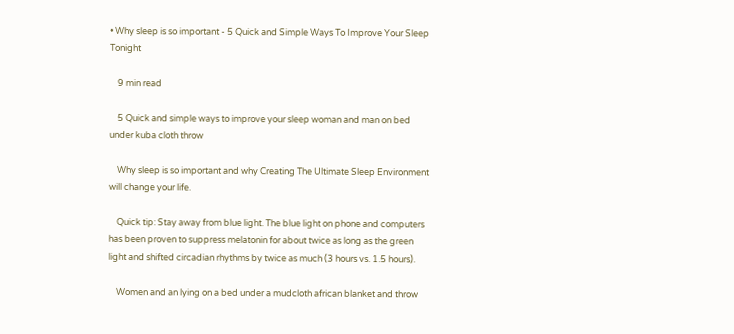• Why sleep is so important - 5 Quick and Simple Ways To Improve Your Sleep Tonight

    9 min read

    5 Quick and simple ways to improve your sleep woman and man on bed under kuba cloth throw

    Why sleep is so important and why Creating The Ultimate Sleep Environment will change your life.

    Quick tip: Stay away from blue light. The blue light on phone and computers has been proven to suppress melatonin for about twice as long as the green light and shifted circadian rhythms by twice as much (3 hours vs. 1.5 hours).

    Women and an lying on a bed under a mudcloth african blanket and throw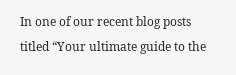In one of our recent blog posts titled “Your ultimate guide to the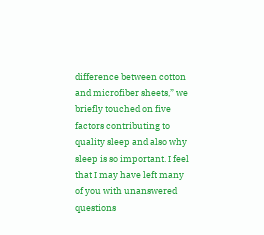difference between cotton and microfiber sheets,” we briefly touched on five factors contributing to quality sleep and also why sleep is so important. I feel that I may have left many of you with unanswered questions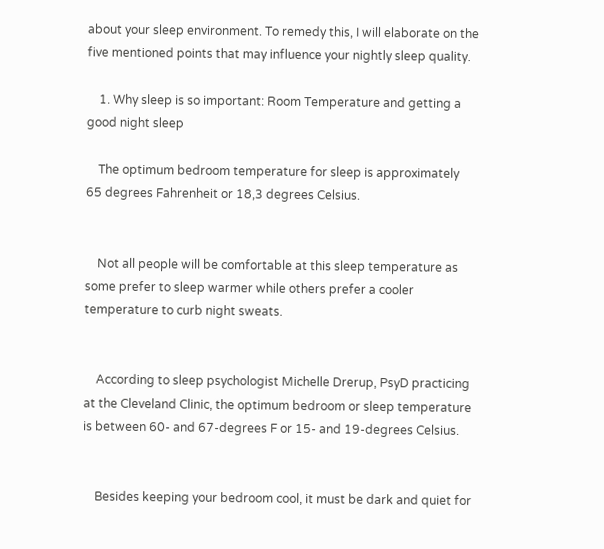about your sleep environment. To remedy this, I will elaborate on the five mentioned points that may influence your nightly sleep quality.

    1. Why sleep is so important: Room Temperature and getting a good night sleep

    The optimum bedroom temperature for sleep is approximately 65 degrees Fahrenheit or 18,3 degrees Celsius.


    Not all people will be comfortable at this sleep temperature as some prefer to sleep warmer while others prefer a cooler temperature to curb night sweats.


    According to sleep psychologist Michelle Drerup, PsyD practicing at the Cleveland Clinic, the optimum bedroom or sleep temperature is between 60- and 67-degrees F or 15- and 19-degrees Celsius.


    Besides keeping your bedroom cool, it must be dark and quiet for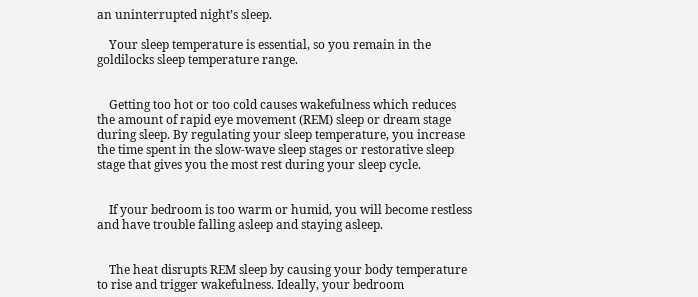an uninterrupted night’s sleep.

    Your sleep temperature is essential, so you remain in the goldilocks sleep temperature range.


    Getting too hot or too cold causes wakefulness which reduces the amount of rapid eye movement (REM) sleep or dream stage during sleep. By regulating your sleep temperature, you increase the time spent in the slow-wave sleep stages or restorative sleep stage that gives you the most rest during your sleep cycle.


    If your bedroom is too warm or humid, you will become restless and have trouble falling asleep and staying asleep.


    The heat disrupts REM sleep by causing your body temperature to rise and trigger wakefulness. Ideally, your bedroom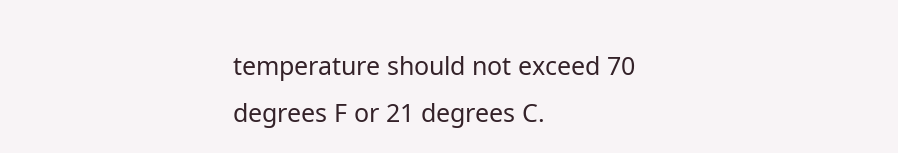temperature should not exceed 70 degrees F or 21 degrees C.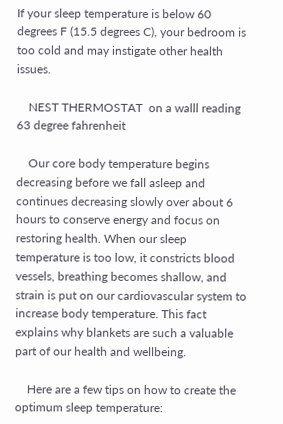If your sleep temperature is below 60 degrees F (15.5 degrees C), your bedroom is too cold and may instigate other health issues.

    NEST THERMOSTAT  on a walll reading 63 degree fahrenheit

    Our core body temperature begins decreasing before we fall asleep and continues decreasing slowly over about 6 hours to conserve energy and focus on restoring health. When our sleep temperature is too low, it constricts blood vessels, breathing becomes shallow, and strain is put on our cardiovascular system to increase body temperature. This fact explains why blankets are such a valuable part of our health and wellbeing.

    Here are a few tips on how to create the optimum sleep temperature: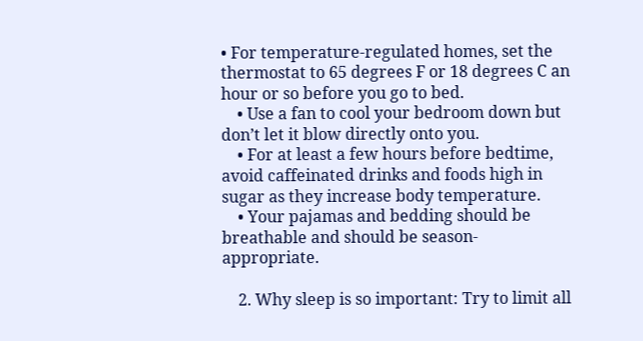• For temperature-regulated homes, set the thermostat to 65 degrees F or 18 degrees C an hour or so before you go to bed.
    • Use a fan to cool your bedroom down but don’t let it blow directly onto you.
    • For at least a few hours before bedtime, avoid caffeinated drinks and foods high in sugar as they increase body temperature.
    • Your pajamas and bedding should be breathable and should be season-appropriate.

    2. Why sleep is so important: Try to limit all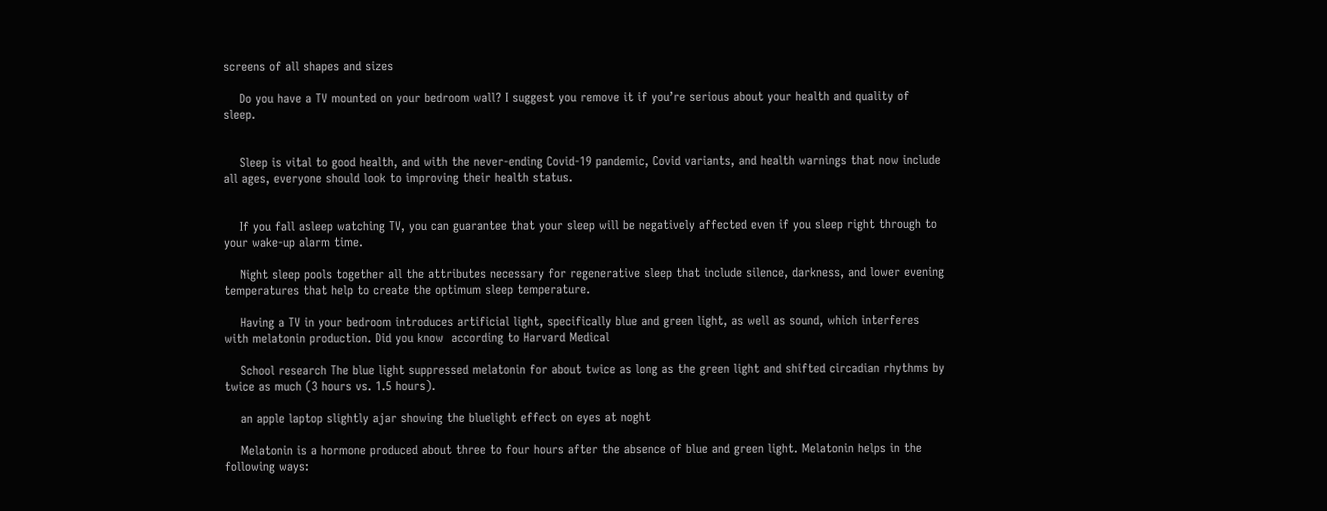screens of all shapes and sizes

    Do you have a TV mounted on your bedroom wall? I suggest you remove it if you’re serious about your health and quality of sleep.


    Sleep is vital to good health, and with the never-ending Covid-19 pandemic, Covid variants, and health warnings that now include all ages, everyone should look to improving their health status.


    If you fall asleep watching TV, you can guarantee that your sleep will be negatively affected even if you sleep right through to your wake-up alarm time.

    Night sleep pools together all the attributes necessary for regenerative sleep that include silence, darkness, and lower evening temperatures that help to create the optimum sleep temperature.

    Having a TV in your bedroom introduces artificial light, specifically blue and green light, as well as sound, which interferes with melatonin production. Did you know  according to Harvard Medical

    School research The blue light suppressed melatonin for about twice as long as the green light and shifted circadian rhythms by twice as much (3 hours vs. 1.5 hours).

    an apple laptop slightly ajar showing the bluelight effect on eyes at noght

    Melatonin is a hormone produced about three to four hours after the absence of blue and green light. Melatonin helps in the following ways: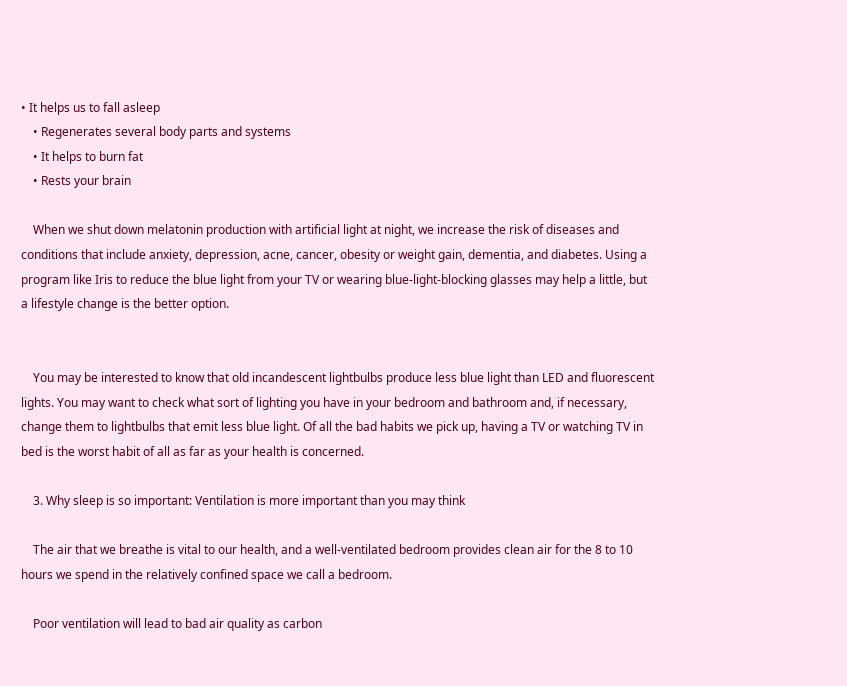• It helps us to fall asleep
    • Regenerates several body parts and systems
    • It helps to burn fat
    • Rests your brain

    When we shut down melatonin production with artificial light at night, we increase the risk of diseases and conditions that include anxiety, depression, acne, cancer, obesity or weight gain, dementia, and diabetes. Using a program like Iris to reduce the blue light from your TV or wearing blue-light-blocking glasses may help a little, but a lifestyle change is the better option.


    You may be interested to know that old incandescent lightbulbs produce less blue light than LED and fluorescent lights. You may want to check what sort of lighting you have in your bedroom and bathroom and, if necessary, change them to lightbulbs that emit less blue light. Of all the bad habits we pick up, having a TV or watching TV in bed is the worst habit of all as far as your health is concerned.

    3. Why sleep is so important: Ventilation is more important than you may think

    The air that we breathe is vital to our health, and a well-ventilated bedroom provides clean air for the 8 to 10 hours we spend in the relatively confined space we call a bedroom.

    Poor ventilation will lead to bad air quality as carbon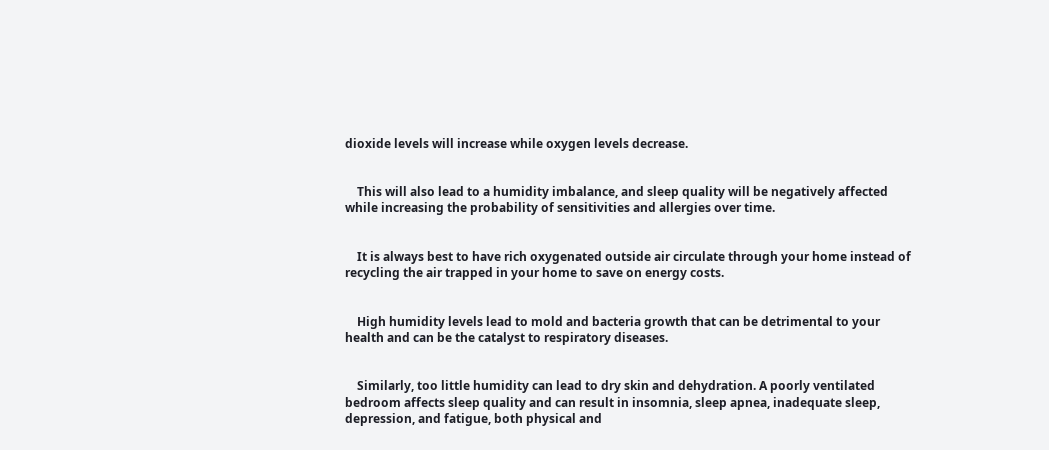dioxide levels will increase while oxygen levels decrease.


    This will also lead to a humidity imbalance, and sleep quality will be negatively affected while increasing the probability of sensitivities and allergies over time.


    It is always best to have rich oxygenated outside air circulate through your home instead of recycling the air trapped in your home to save on energy costs.


    High humidity levels lead to mold and bacteria growth that can be detrimental to your health and can be the catalyst to respiratory diseases.


    Similarly, too little humidity can lead to dry skin and dehydration. A poorly ventilated bedroom affects sleep quality and can result in insomnia, sleep apnea, inadequate sleep, depression, and fatigue, both physical and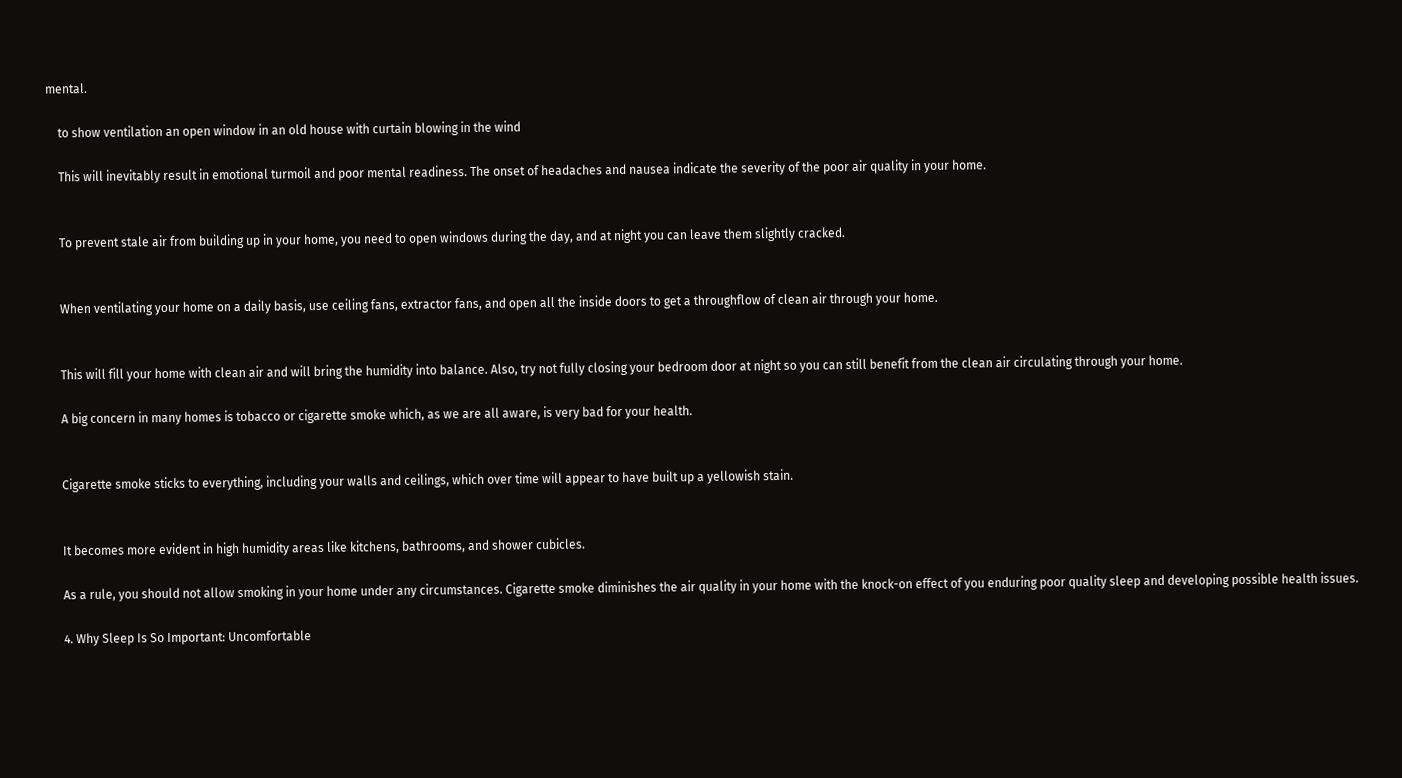mental.

    to show ventilation an open window in an old house with curtain blowing in the wind

    This will inevitably result in emotional turmoil and poor mental readiness. The onset of headaches and nausea indicate the severity of the poor air quality in your home.


    To prevent stale air from building up in your home, you need to open windows during the day, and at night you can leave them slightly cracked.


    When ventilating your home on a daily basis, use ceiling fans, extractor fans, and open all the inside doors to get a throughflow of clean air through your home.


    This will fill your home with clean air and will bring the humidity into balance. Also, try not fully closing your bedroom door at night so you can still benefit from the clean air circulating through your home.

    A big concern in many homes is tobacco or cigarette smoke which, as we are all aware, is very bad for your health.


    Cigarette smoke sticks to everything, including your walls and ceilings, which over time will appear to have built up a yellowish stain.


    It becomes more evident in high humidity areas like kitchens, bathrooms, and shower cubicles.

    As a rule, you should not allow smoking in your home under any circumstances. Cigarette smoke diminishes the air quality in your home with the knock-on effect of you enduring poor quality sleep and developing possible health issues.

    4. Why Sleep Is So Important: Uncomfortable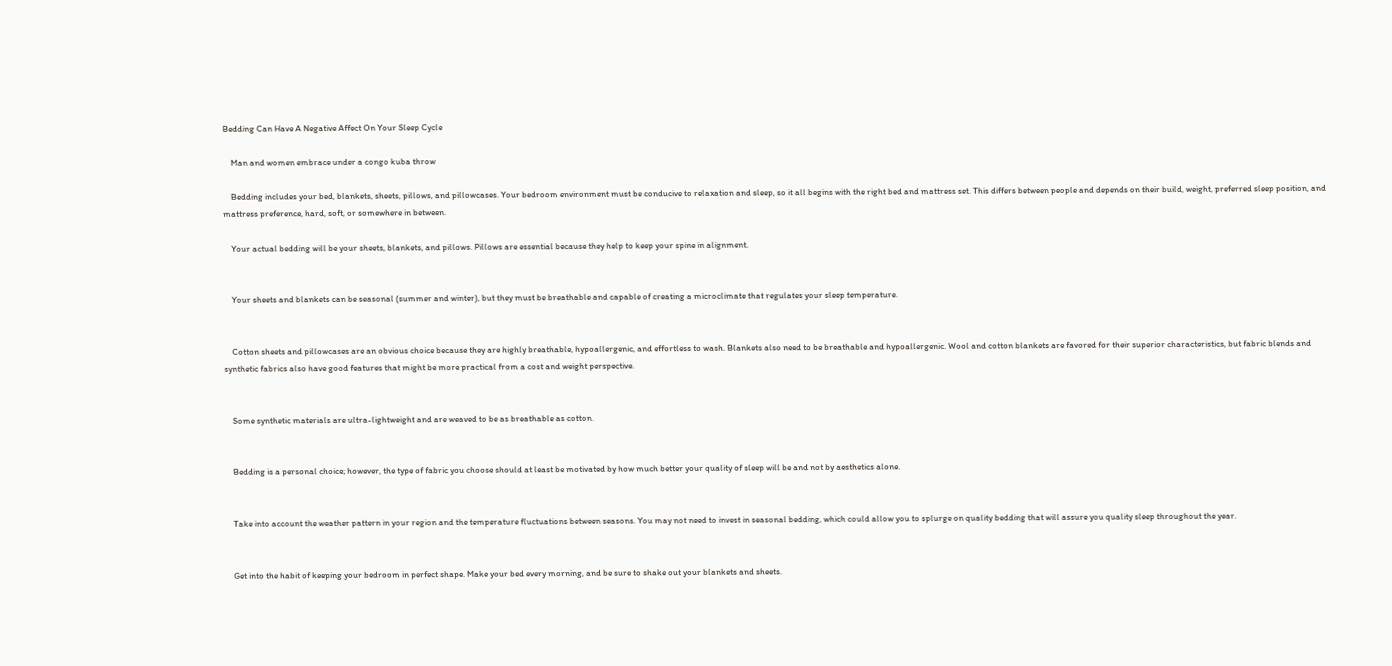Bedding Can Have A Negative Affect On Your Sleep Cycle

    Man and women embrace under a congo kuba throw

    Bedding includes your bed, blankets, sheets, pillows, and pillowcases. Your bedroom environment must be conducive to relaxation and sleep, so it all begins with the right bed and mattress set. This differs between people and depends on their build, weight, preferred sleep position, and mattress preference, hard, soft, or somewhere in between.

    Your actual bedding will be your sheets, blankets, and pillows. Pillows are essential because they help to keep your spine in alignment.


    Your sheets and blankets can be seasonal (summer and winter), but they must be breathable and capable of creating a microclimate that regulates your sleep temperature.


    Cotton sheets and pillowcases are an obvious choice because they are highly breathable, hypoallergenic, and effortless to wash. Blankets also need to be breathable and hypoallergenic. Wool and cotton blankets are favored for their superior characteristics, but fabric blends and synthetic fabrics also have good features that might be more practical from a cost and weight perspective.


    Some synthetic materials are ultra-lightweight and are weaved to be as breathable as cotton.


    Bedding is a personal choice; however, the type of fabric you choose should at least be motivated by how much better your quality of sleep will be and not by aesthetics alone.


    Take into account the weather pattern in your region and the temperature fluctuations between seasons. You may not need to invest in seasonal bedding, which could allow you to splurge on quality bedding that will assure you quality sleep throughout the year.


    Get into the habit of keeping your bedroom in perfect shape. Make your bed every morning, and be sure to shake out your blankets and sheets.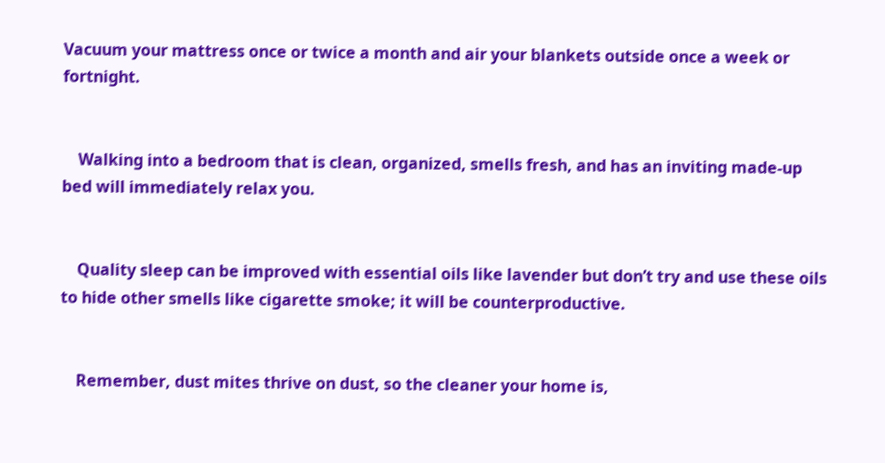Vacuum your mattress once or twice a month and air your blankets outside once a week or fortnight.


    Walking into a bedroom that is clean, organized, smells fresh, and has an inviting made-up bed will immediately relax you.


    Quality sleep can be improved with essential oils like lavender but don’t try and use these oils to hide other smells like cigarette smoke; it will be counterproductive.


    Remember, dust mites thrive on dust, so the cleaner your home is,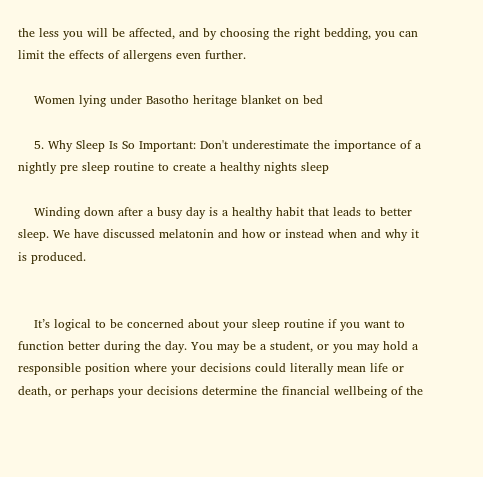the less you will be affected, and by choosing the right bedding, you can limit the effects of allergens even further.

    Women lying under Basotho heritage blanket on bed

    5. Why Sleep Is So Important: Don't underestimate the importance of a nightly pre sleep routine to create a healthy nights sleep

    Winding down after a busy day is a healthy habit that leads to better sleep. We have discussed melatonin and how or instead when and why it is produced.


    It’s logical to be concerned about your sleep routine if you want to function better during the day. You may be a student, or you may hold a responsible position where your decisions could literally mean life or death, or perhaps your decisions determine the financial wellbeing of the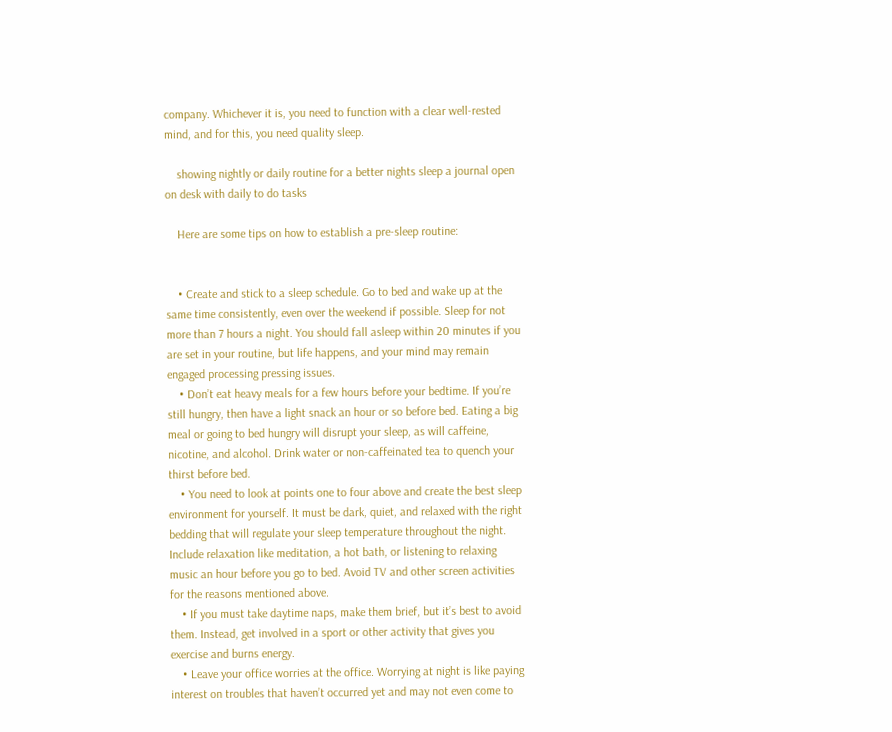company. Whichever it is, you need to function with a clear well-rested mind, and for this, you need quality sleep.

    showing nightly or daily routine for a better nights sleep a journal open on desk with daily to do tasks

    Here are some tips on how to establish a pre-sleep routine:


    • Create and stick to a sleep schedule. Go to bed and wake up at the same time consistently, even over the weekend if possible. Sleep for not more than 7 hours a night. You should fall asleep within 20 minutes if you are set in your routine, but life happens, and your mind may remain engaged processing pressing issues.
    • Don’t eat heavy meals for a few hours before your bedtime. If you’re still hungry, then have a light snack an hour or so before bed. Eating a big meal or going to bed hungry will disrupt your sleep, as will caffeine, nicotine, and alcohol. Drink water or non-caffeinated tea to quench your thirst before bed.
    • You need to look at points one to four above and create the best sleep environment for yourself. It must be dark, quiet, and relaxed with the right bedding that will regulate your sleep temperature throughout the night. Include relaxation like meditation, a hot bath, or listening to relaxing music an hour before you go to bed. Avoid TV and other screen activities for the reasons mentioned above.
    • If you must take daytime naps, make them brief, but it’s best to avoid them. Instead, get involved in a sport or other activity that gives you exercise and burns energy.
    • Leave your office worries at the office. Worrying at night is like paying interest on troubles that haven’t occurred yet and may not even come to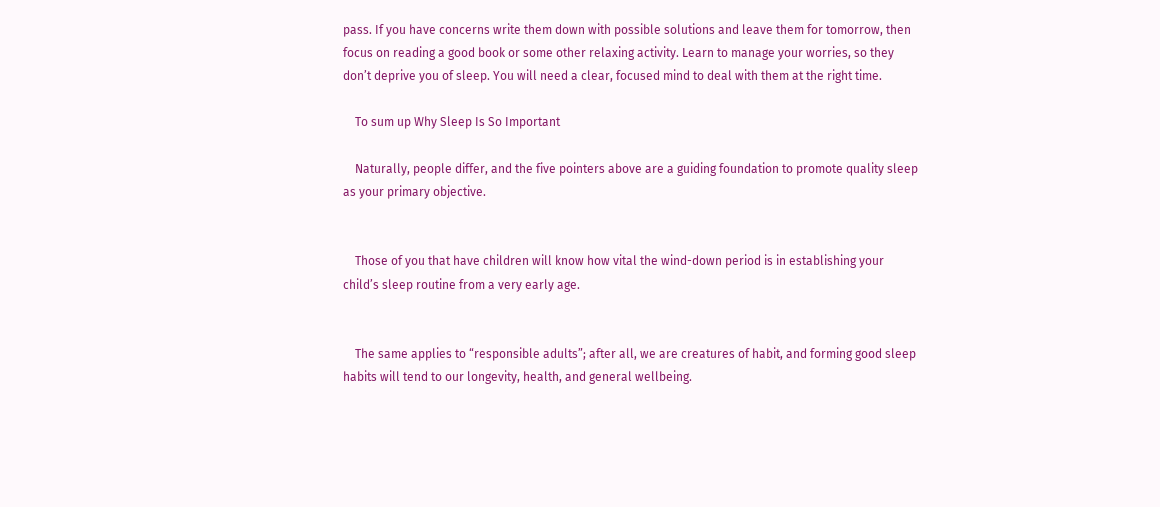pass. If you have concerns write them down with possible solutions and leave them for tomorrow, then focus on reading a good book or some other relaxing activity. Learn to manage your worries, so they don’t deprive you of sleep. You will need a clear, focused mind to deal with them at the right time.

    To sum up Why Sleep Is So Important

    Naturally, people differ, and the five pointers above are a guiding foundation to promote quality sleep as your primary objective.


    Those of you that have children will know how vital the wind-down period is in establishing your child’s sleep routine from a very early age.


    The same applies to “responsible adults”; after all, we are creatures of habit, and forming good sleep habits will tend to our longevity, health, and general wellbeing.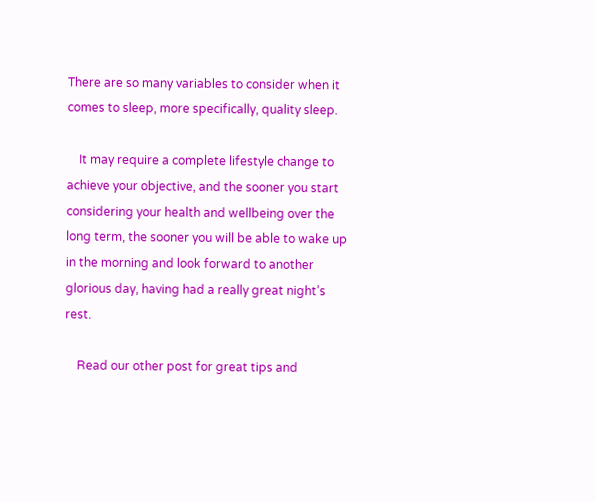There are so many variables to consider when it comes to sleep, more specifically, quality sleep.

    It may require a complete lifestyle change to achieve your objective, and the sooner you start considering your health and wellbeing over the long term, the sooner you will be able to wake up in the morning and look forward to another glorious day, having had a really great night’s rest.

    Read our other post for great tips and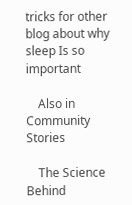tricks for other blog about why sleep Is so important

    Also in Community Stories

    The Science Behind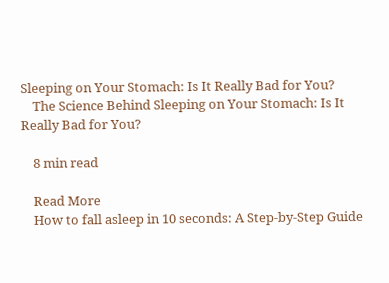Sleeping on Your Stomach: Is It Really Bad for You?
    The Science Behind Sleeping on Your Stomach: Is It Really Bad for You?

    8 min read

    Read More
    How to fall asleep in 10 seconds: A Step-by-Step Guide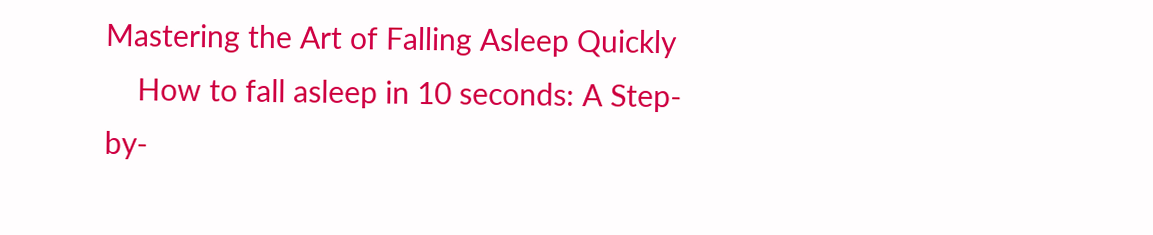Mastering the Art of Falling Asleep Quickly
    How to fall asleep in 10 seconds: A Step-by-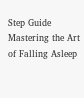Step Guide Mastering the Art of Falling Asleep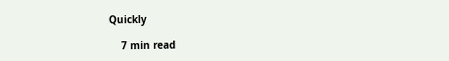Quickly

    7 min read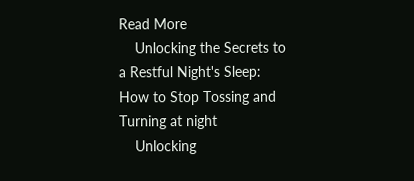Read More
    Unlocking the Secrets to a Restful Night's Sleep: How to Stop Tossing and Turning at night
    Unlocking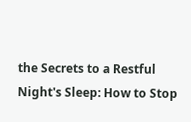the Secrets to a Restful Night's Sleep: How to Stop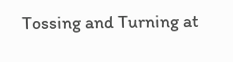Tossing and Turning at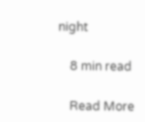night

    8 min read

    Read More